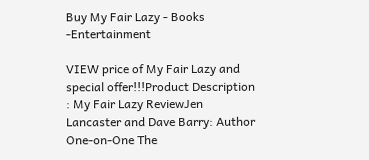Buy My Fair Lazy - Books -Entertainment

VIEW price of My Fair Lazy and special offer!!!Product Description : My Fair Lazy ReviewJen Lancaster and Dave Barry: Author One-on-One The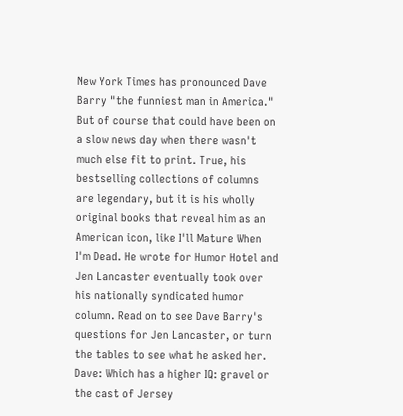New York Times has pronounced Dave Barry "the funniest man in America." But of course that could have been on a slow news day when there wasn't much else fit to print. True, his bestselling collections of columns are legendary, but it is his wholly original books that reveal him as an American icon, like I'll Mature When I'm Dead. He wrote for Humor Hotel and Jen Lancaster eventually took over his nationally syndicated humor column. Read on to see Dave Barry's questions for Jen Lancaster, or turn the tables to see what he asked her. Dave: Which has a higher IQ: gravel or the cast of Jersey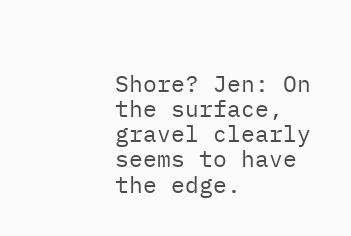Shore? Jen: On the surface, gravel clearly seems to have the edge.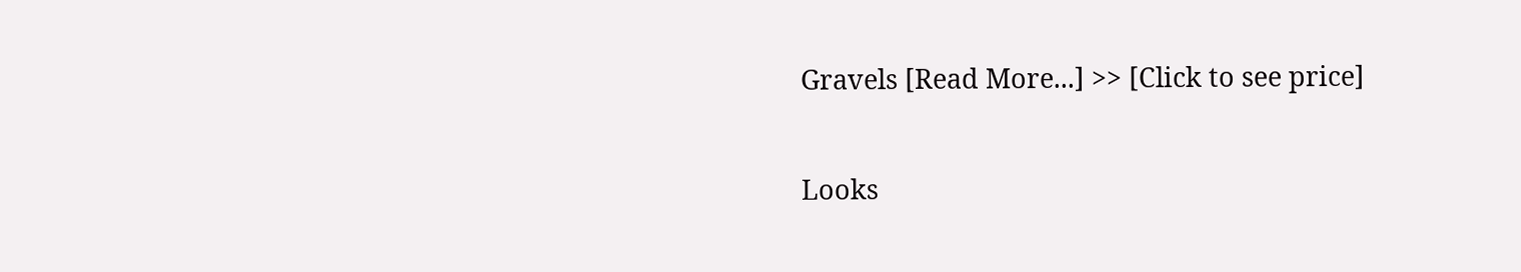Gravels [Read More...] >> [Click to see price]

Looks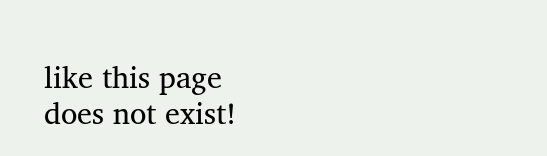like this page does not exist!